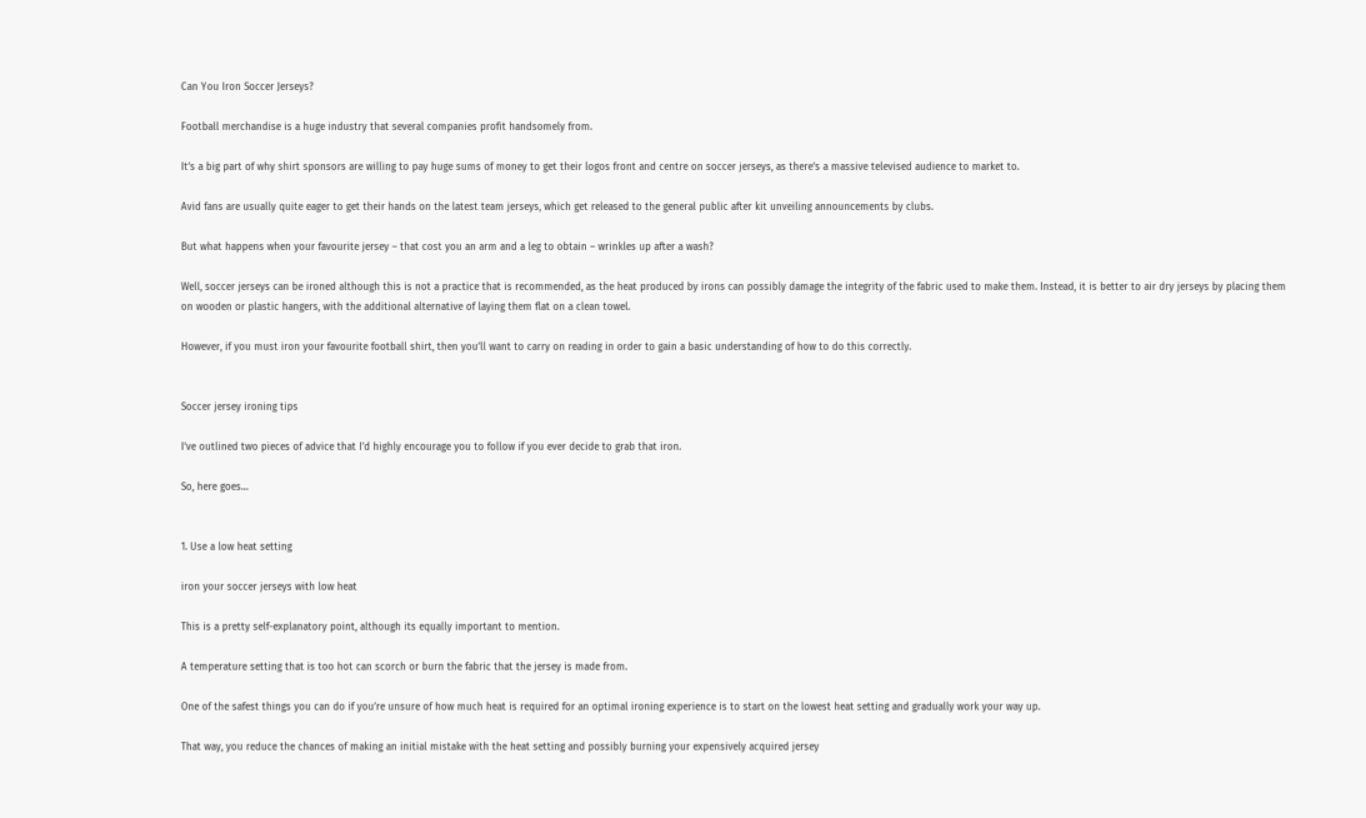Can You Iron Soccer Jerseys?

Football merchandise is a huge industry that several companies profit handsomely from.

It’s a big part of why shirt sponsors are willing to pay huge sums of money to get their logos front and centre on soccer jerseys, as there’s a massive televised audience to market to.

Avid fans are usually quite eager to get their hands on the latest team jerseys, which get released to the general public after kit unveiling announcements by clubs.

But what happens when your favourite jersey – that cost you an arm and a leg to obtain – wrinkles up after a wash?

Well, soccer jerseys can be ironed although this is not a practice that is recommended, as the heat produced by irons can possibly damage the integrity of the fabric used to make them. Instead, it is better to air dry jerseys by placing them on wooden or plastic hangers, with the additional alternative of laying them flat on a clean towel.

However, if you must iron your favourite football shirt, then you’ll want to carry on reading in order to gain a basic understanding of how to do this correctly.


Soccer jersey ironing tips

I’ve outlined two pieces of advice that I’d highly encourage you to follow if you ever decide to grab that iron.

So, here goes…


1. Use a low heat setting

iron your soccer jerseys with low heat

This is a pretty self-explanatory point, although its equally important to mention.

A temperature setting that is too hot can scorch or burn the fabric that the jersey is made from.

One of the safest things you can do if you’re unsure of how much heat is required for an optimal ironing experience is to start on the lowest heat setting and gradually work your way up.

That way, you reduce the chances of making an initial mistake with the heat setting and possibly burning your expensively acquired jersey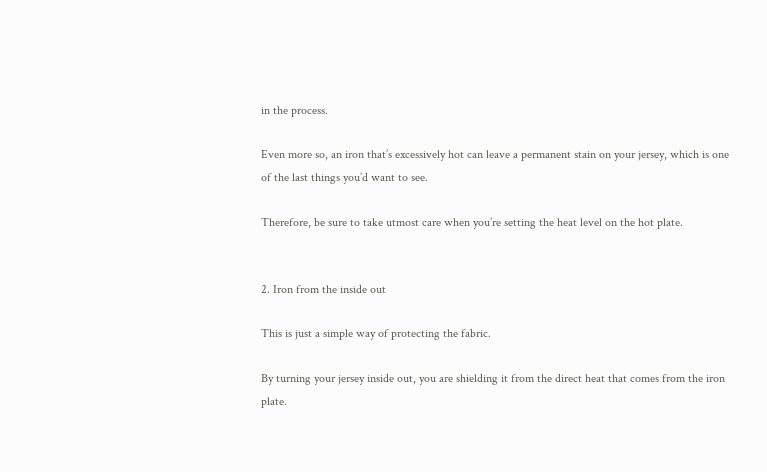in the process.

Even more so, an iron that’s excessively hot can leave a permanent stain on your jersey, which is one of the last things you’d want to see.

Therefore, be sure to take utmost care when you’re setting the heat level on the hot plate.


2. Iron from the inside out

This is just a simple way of protecting the fabric.

By turning your jersey inside out, you are shielding it from the direct heat that comes from the iron plate.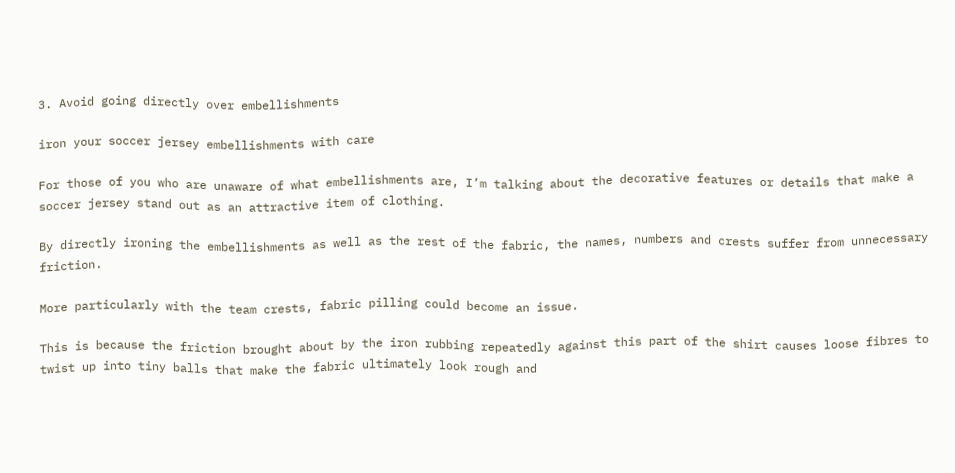3. Avoid going directly over embellishments

iron your soccer jersey embellishments with care

For those of you who are unaware of what embellishments are, I’m talking about the decorative features or details that make a soccer jersey stand out as an attractive item of clothing.

By directly ironing the embellishments as well as the rest of the fabric, the names, numbers and crests suffer from unnecessary friction.

More particularly with the team crests, fabric pilling could become an issue.

This is because the friction brought about by the iron rubbing repeatedly against this part of the shirt causes loose fibres to twist up into tiny balls that make the fabric ultimately look rough and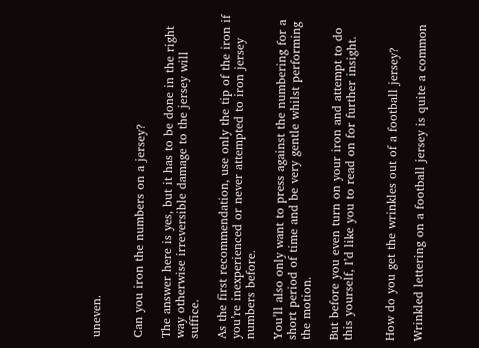uneven.


Can you iron the numbers on a jersey?

The answer here is yes, but it has to be done in the right way otherwise irreversible damage to the jersey will suffice.

As the first recommendation, use only the tip of the iron if you’re inexperienced or never attempted to iron jersey numbers before.

You’ll also only want to press against the numbering for a short period of time and be very gentle whilst performing the motion.

But before you even turn on your iron and attempt to do this yourself, I’d like you to read on for further insight.


How do you get the wrinkles out of a football jersey?

Wrinkled lettering on a football jersey is quite a common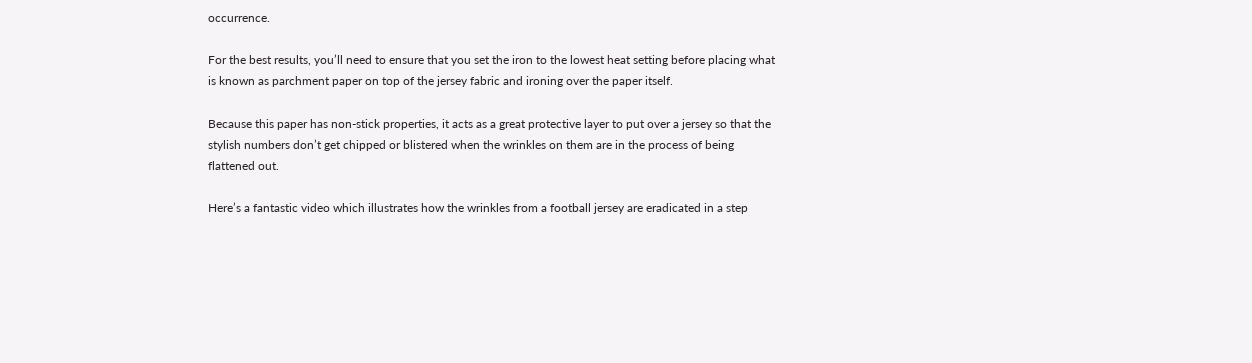occurrence.

For the best results, you’ll need to ensure that you set the iron to the lowest heat setting before placing what is known as parchment paper on top of the jersey fabric and ironing over the paper itself.

Because this paper has non-stick properties, it acts as a great protective layer to put over a jersey so that the stylish numbers don’t get chipped or blistered when the wrinkles on them are in the process of being flattened out.

Here’s a fantastic video which illustrates how the wrinkles from a football jersey are eradicated in a step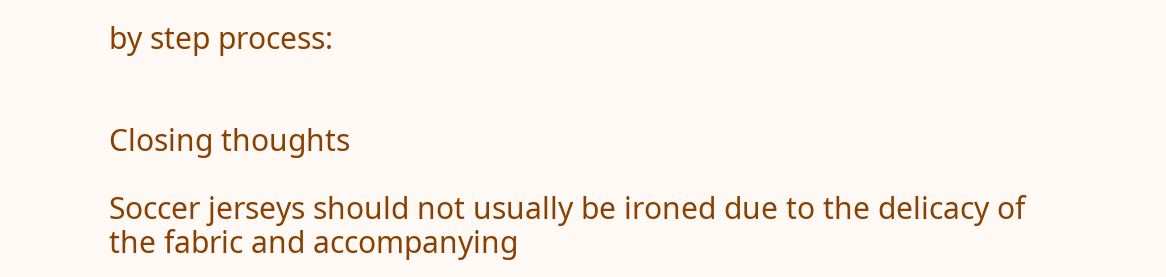by step process:


Closing thoughts

Soccer jerseys should not usually be ironed due to the delicacy of the fabric and accompanying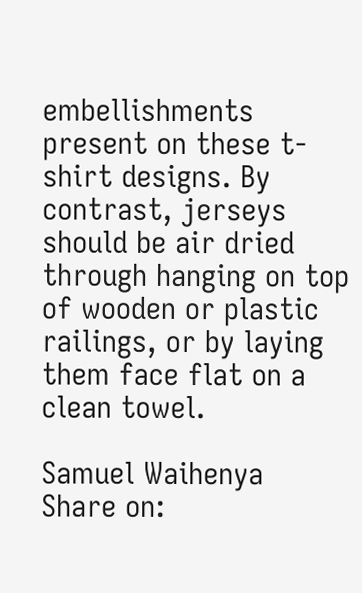embellishments present on these t-shirt designs. By contrast, jerseys should be air dried through hanging on top of wooden or plastic railings, or by laying them face flat on a clean towel.

Samuel Waihenya
Share on: